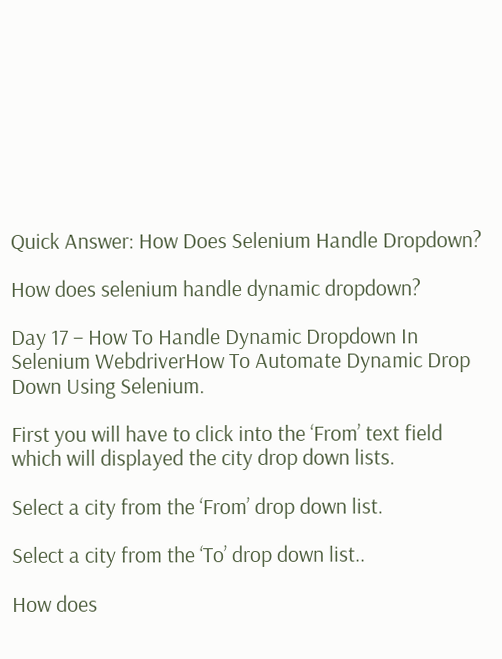Quick Answer: How Does Selenium Handle Dropdown?

How does selenium handle dynamic dropdown?

Day 17 – How To Handle Dynamic Dropdown In Selenium WebdriverHow To Automate Dynamic Drop Down Using Selenium.

First you will have to click into the ‘From’ text field which will displayed the city drop down lists.

Select a city from the ‘From’ drop down list.

Select a city from the ‘To’ drop down list..

How does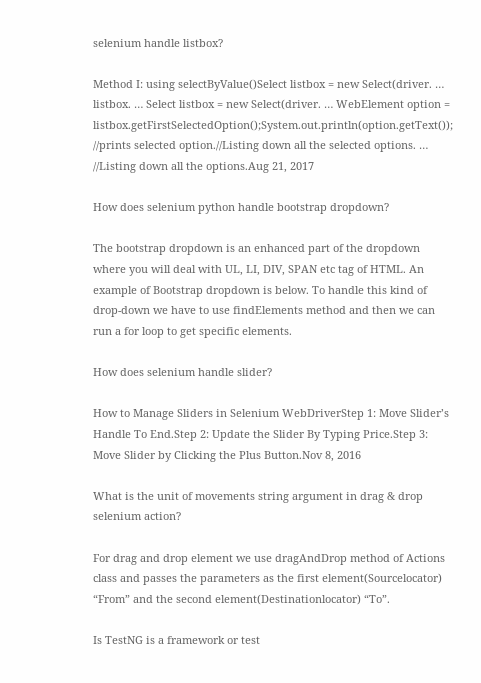selenium handle listbox?

Method I: using selectByValue()Select listbox = new Select(driver. … listbox. … Select listbox = new Select(driver. … WebElement option = listbox.getFirstSelectedOption();System.out.println(option.getText()); //prints selected option.//Listing down all the selected options. … //Listing down all the options.Aug 21, 2017

How does selenium python handle bootstrap dropdown?

The bootstrap dropdown is an enhanced part of the dropdown where you will deal with UL, LI, DIV, SPAN etc tag of HTML. An example of Bootstrap dropdown is below. To handle this kind of drop-down we have to use findElements method and then we can run a for loop to get specific elements.

How does selenium handle slider?

How to Manage Sliders in Selenium WebDriverStep 1: Move Slider’s Handle To End.Step 2: Update the Slider By Typing Price.Step 3: Move Slider by Clicking the Plus Button.Nov 8, 2016

What is the unit of movements string argument in drag & drop selenium action?

For drag and drop element we use dragAndDrop method of Actions class and passes the parameters as the first element(Sourcelocator) “From” and the second element(Destinationlocator) “To”.

Is TestNG is a framework or test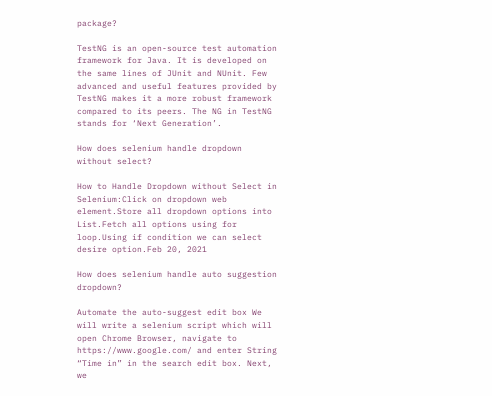package?

TestNG is an open-source test automation framework for Java. It is developed on the same lines of JUnit and NUnit. Few advanced and useful features provided by TestNG makes it a more robust framework compared to its peers. The NG in TestNG stands for ‘Next Generation’.

How does selenium handle dropdown without select?

How to Handle Dropdown without Select in Selenium:Click on dropdown web element.Store all dropdown options into List.Fetch all options using for loop.Using if condition we can select desire option.Feb 20, 2021

How does selenium handle auto suggestion dropdown?

Automate the auto-suggest edit box We will write a selenium script which will open Chrome Browser, navigate to https://www.google.com/ and enter String “Time in” in the search edit box. Next, we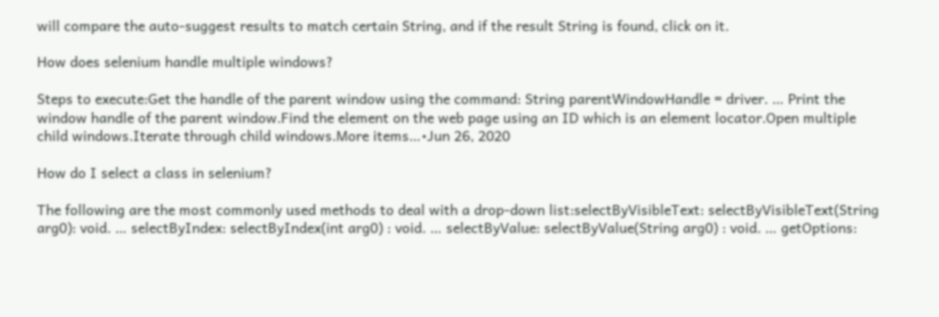will compare the auto-suggest results to match certain String, and if the result String is found, click on it.

How does selenium handle multiple windows?

Steps to execute:Get the handle of the parent window using the command: String parentWindowHandle = driver. … Print the window handle of the parent window.Find the element on the web page using an ID which is an element locator.Open multiple child windows.Iterate through child windows.More items…•Jun 26, 2020

How do I select a class in selenium?

The following are the most commonly used methods to deal with a drop-down list:selectByVisibleText: selectByVisibleText(String arg0): void. … selectByIndex: selectByIndex(int arg0) : void. … selectByValue: selectByValue(String arg0) : void. … getOptions: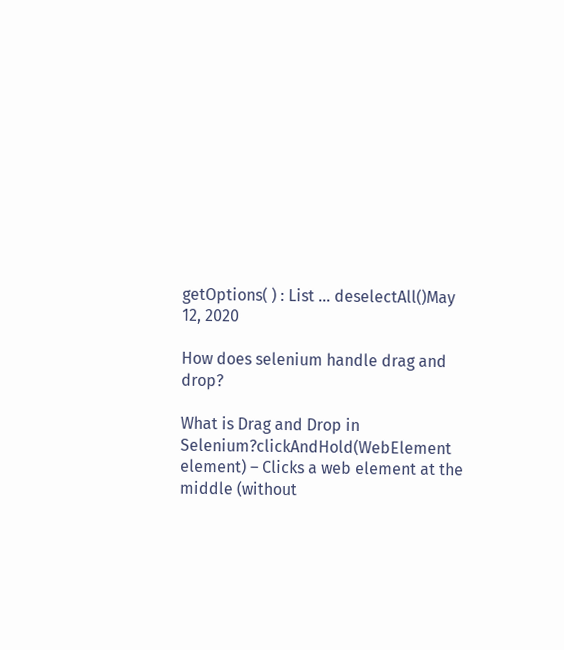getOptions( ) : List … deselectAll()May 12, 2020

How does selenium handle drag and drop?

What is Drag and Drop in Selenium?clickAndHold(WebElement element) – Clicks a web element at the middle (without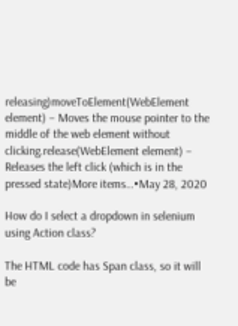releasing)moveToElement(WebElement element) – Moves the mouse pointer to the middle of the web element without clicking.release(WebElement element) – Releases the left click (which is in the pressed state)More items…•May 28, 2020

How do I select a dropdown in selenium using Action class?

The HTML code has Span class, so it will be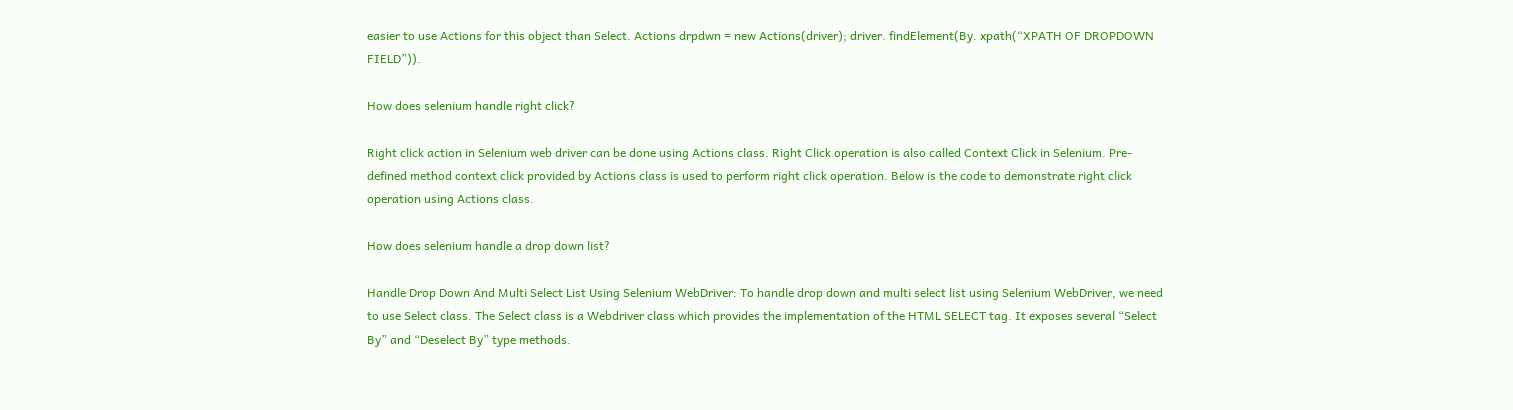easier to use Actions for this object than Select. Actions drpdwn = new Actions(driver); driver. findElement(By. xpath(“XPATH OF DROPDOWN FIELD”)).

How does selenium handle right click?

Right click action in Selenium web driver can be done using Actions class. Right Click operation is also called Context Click in Selenium. Pre-defined method context click provided by Actions class is used to perform right click operation. Below is the code to demonstrate right click operation using Actions class.

How does selenium handle a drop down list?

Handle Drop Down And Multi Select List Using Selenium WebDriver: To handle drop down and multi select list using Selenium WebDriver, we need to use Select class. The Select class is a Webdriver class which provides the implementation of the HTML SELECT tag. It exposes several “Select By” and “Deselect By” type methods.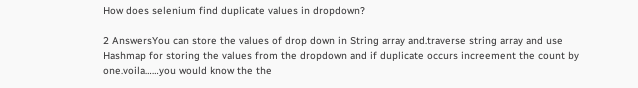How does selenium find duplicate values in dropdown?

2 AnswersYou can store the values of drop down in String array and.traverse string array and use Hashmap for storing the values from the dropdown and if duplicate occurs increement the count by one.voila……you would know the the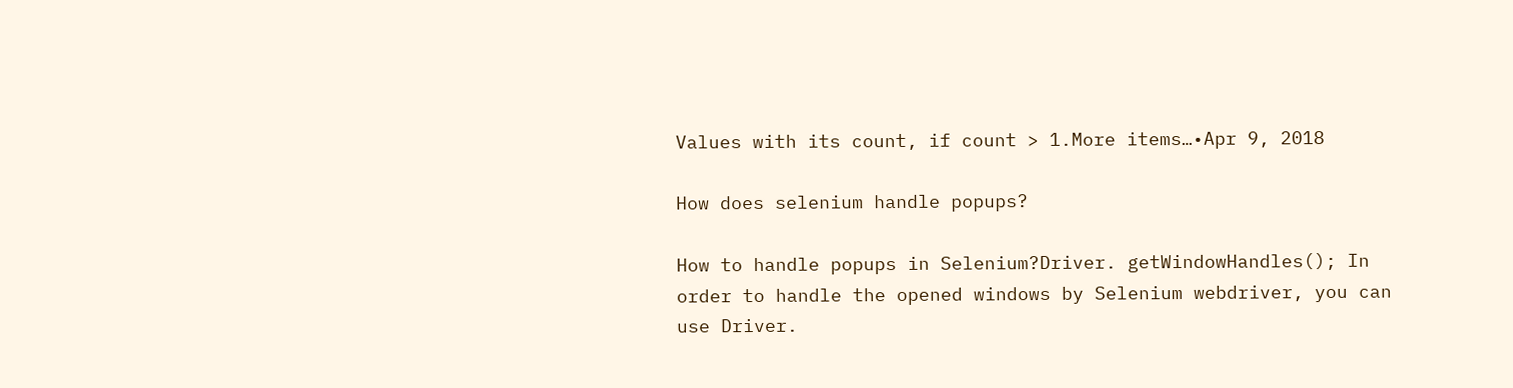Values with its count, if count > 1.More items…•Apr 9, 2018

How does selenium handle popups?

How to handle popups in Selenium?Driver. getWindowHandles(); In order to handle the opened windows by Selenium webdriver, you can use Driver.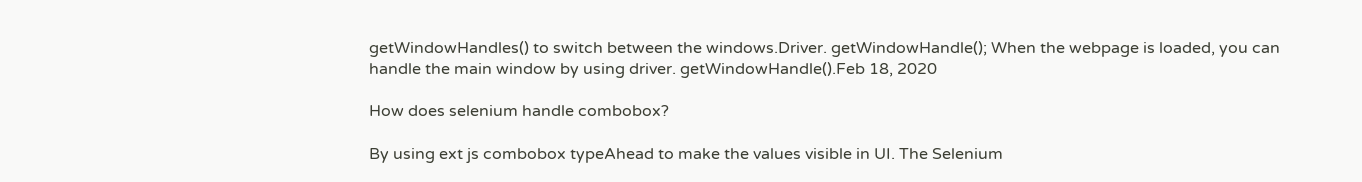getWindowHandles() to switch between the windows.Driver. getWindowHandle(); When the webpage is loaded, you can handle the main window by using driver. getWindowHandle().Feb 18, 2020

How does selenium handle combobox?

By using ext js combobox typeAhead to make the values visible in UI. The Selenium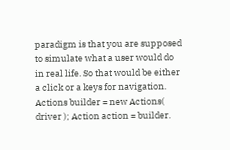paradigm is that you are supposed to simulate what a user would do in real life. So that would be either a click or a keys for navigation. Actions builder = new Actions( driver ); Action action = builder.